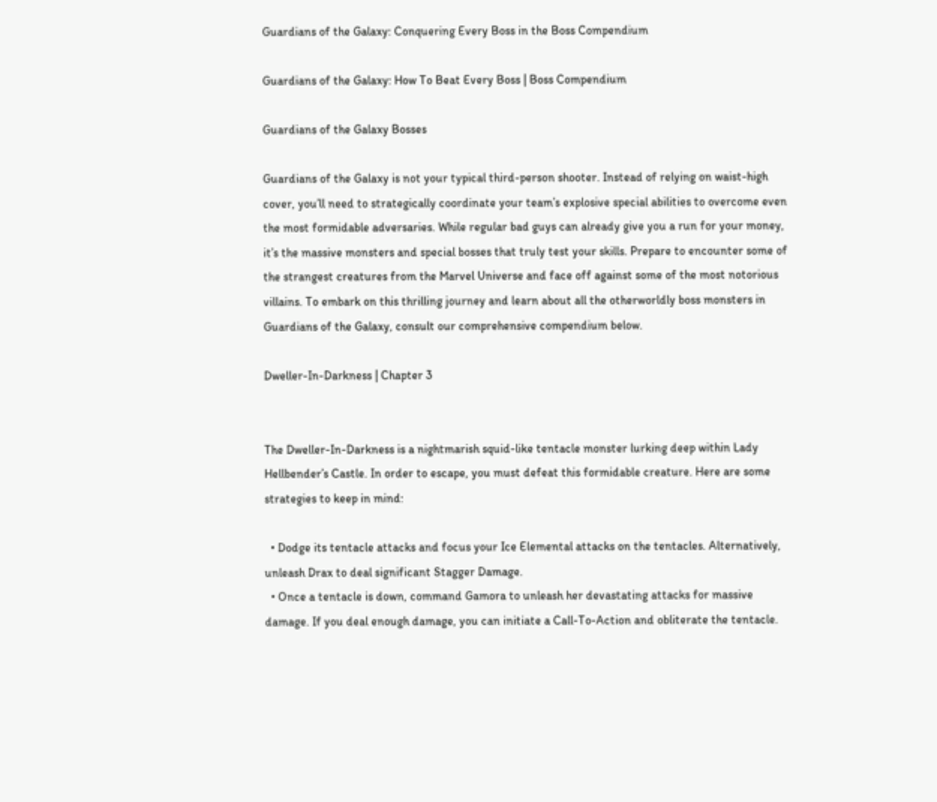Guardians of the Galaxy: Conquering Every Boss in the Boss Compendium

Guardians of the Galaxy: How To Beat Every Boss | Boss Compendium

Guardians of the Galaxy Bosses

Guardians of the Galaxy is not your typical third-person shooter. Instead of relying on waist-high cover, you’ll need to strategically coordinate your team’s explosive special abilities to overcome even the most formidable adversaries. While regular bad guys can already give you a run for your money, it’s the massive monsters and special bosses that truly test your skills. Prepare to encounter some of the strangest creatures from the Marvel Universe and face off against some of the most notorious villains. To embark on this thrilling journey and learn about all the otherworldly boss monsters in Guardians of the Galaxy, consult our comprehensive compendium below.

Dweller-In-Darkness | Chapter 3


The Dweller-In-Darkness is a nightmarish squid-like tentacle monster lurking deep within Lady Hellbender’s Castle. In order to escape, you must defeat this formidable creature. Here are some strategies to keep in mind:

  • Dodge its tentacle attacks and focus your Ice Elemental attacks on the tentacles. Alternatively, unleash Drax to deal significant Stagger Damage.
  • Once a tentacle is down, command Gamora to unleash her devastating attacks for massive damage. If you deal enough damage, you can initiate a Call-To-Action and obliterate the tentacle.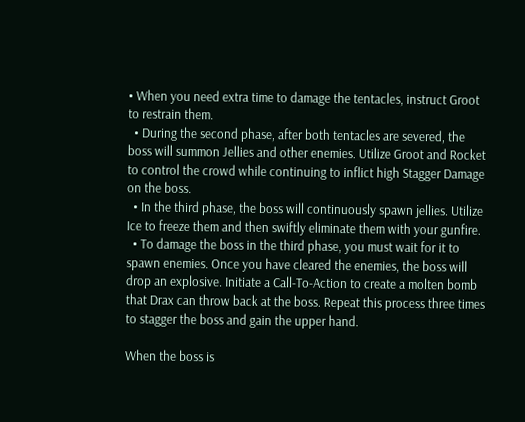• When you need extra time to damage the tentacles, instruct Groot to restrain them.
  • During the second phase, after both tentacles are severed, the boss will summon Jellies and other enemies. Utilize Groot and Rocket to control the crowd while continuing to inflict high Stagger Damage on the boss.
  • In the third phase, the boss will continuously spawn jellies. Utilize Ice to freeze them and then swiftly eliminate them with your gunfire.
  • To damage the boss in the third phase, you must wait for it to spawn enemies. Once you have cleared the enemies, the boss will drop an explosive. Initiate a Call-To-Action to create a molten bomb that Drax can throw back at the boss. Repeat this process three times to stagger the boss and gain the upper hand.

When the boss is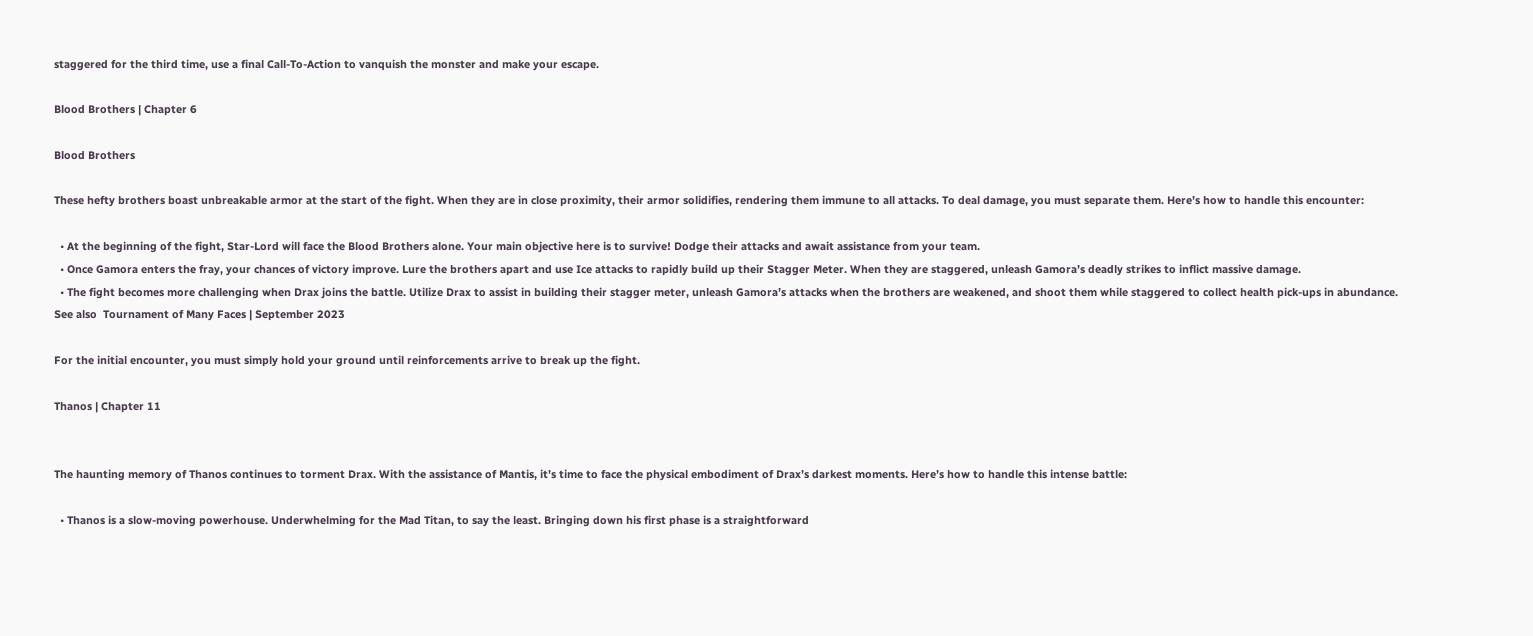staggered for the third time, use a final Call-To-Action to vanquish the monster and make your escape.

Blood Brothers | Chapter 6

Blood Brothers

These hefty brothers boast unbreakable armor at the start of the fight. When they are in close proximity, their armor solidifies, rendering them immune to all attacks. To deal damage, you must separate them. Here’s how to handle this encounter:

  • At the beginning of the fight, Star-Lord will face the Blood Brothers alone. Your main objective here is to survive! Dodge their attacks and await assistance from your team.
  • Once Gamora enters the fray, your chances of victory improve. Lure the brothers apart and use Ice attacks to rapidly build up their Stagger Meter. When they are staggered, unleash Gamora’s deadly strikes to inflict massive damage.
  • The fight becomes more challenging when Drax joins the battle. Utilize Drax to assist in building their stagger meter, unleash Gamora’s attacks when the brothers are weakened, and shoot them while staggered to collect health pick-ups in abundance.
See also  Tournament of Many Faces | September 2023

For the initial encounter, you must simply hold your ground until reinforcements arrive to break up the fight.

Thanos | Chapter 11


The haunting memory of Thanos continues to torment Drax. With the assistance of Mantis, it’s time to face the physical embodiment of Drax’s darkest moments. Here’s how to handle this intense battle:

  • Thanos is a slow-moving powerhouse. Underwhelming for the Mad Titan, to say the least. Bringing down his first phase is a straightforward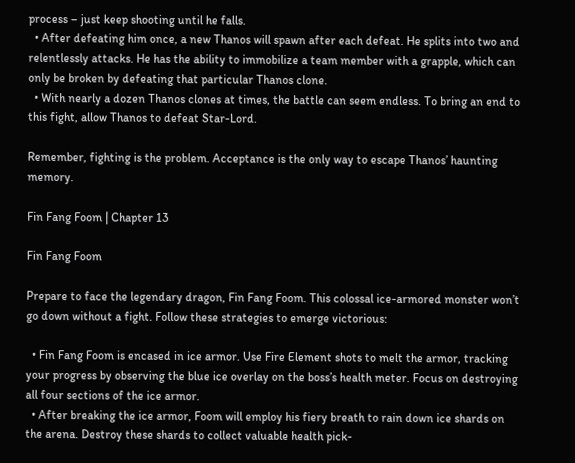process – just keep shooting until he falls.
  • After defeating him once, a new Thanos will spawn after each defeat. He splits into two and relentlessly attacks. He has the ability to immobilize a team member with a grapple, which can only be broken by defeating that particular Thanos clone.
  • With nearly a dozen Thanos clones at times, the battle can seem endless. To bring an end to this fight, allow Thanos to defeat Star-Lord.

Remember, fighting is the problem. Acceptance is the only way to escape Thanos’ haunting memory.

Fin Fang Foom | Chapter 13

Fin Fang Foom

Prepare to face the legendary dragon, Fin Fang Foom. This colossal ice-armored monster won’t go down without a fight. Follow these strategies to emerge victorious:

  • Fin Fang Foom is encased in ice armor. Use Fire Element shots to melt the armor, tracking your progress by observing the blue ice overlay on the boss’s health meter. Focus on destroying all four sections of the ice armor.
  • After breaking the ice armor, Foom will employ his fiery breath to rain down ice shards on the arena. Destroy these shards to collect valuable health pick-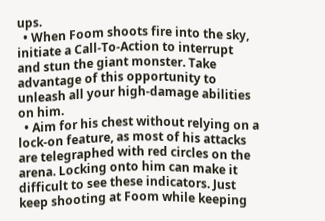ups.
  • When Foom shoots fire into the sky, initiate a Call-To-Action to interrupt and stun the giant monster. Take advantage of this opportunity to unleash all your high-damage abilities on him.
  • Aim for his chest without relying on a lock-on feature, as most of his attacks are telegraphed with red circles on the arena. Locking onto him can make it difficult to see these indicators. Just keep shooting at Foom while keeping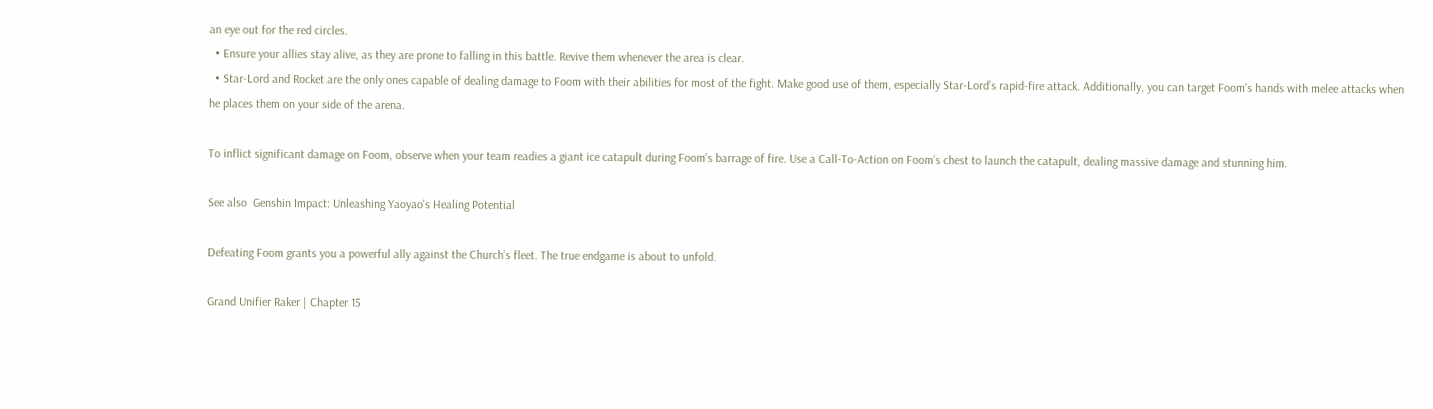an eye out for the red circles.
  • Ensure your allies stay alive, as they are prone to falling in this battle. Revive them whenever the area is clear.
  • Star-Lord and Rocket are the only ones capable of dealing damage to Foom with their abilities for most of the fight. Make good use of them, especially Star-Lord’s rapid-fire attack. Additionally, you can target Foom’s hands with melee attacks when he places them on your side of the arena.

To inflict significant damage on Foom, observe when your team readies a giant ice catapult during Foom’s barrage of fire. Use a Call-To-Action on Foom’s chest to launch the catapult, dealing massive damage and stunning him.

See also  Genshin Impact: Unleashing Yaoyao's Healing Potential

Defeating Foom grants you a powerful ally against the Church’s fleet. The true endgame is about to unfold.

Grand Unifier Raker | Chapter 15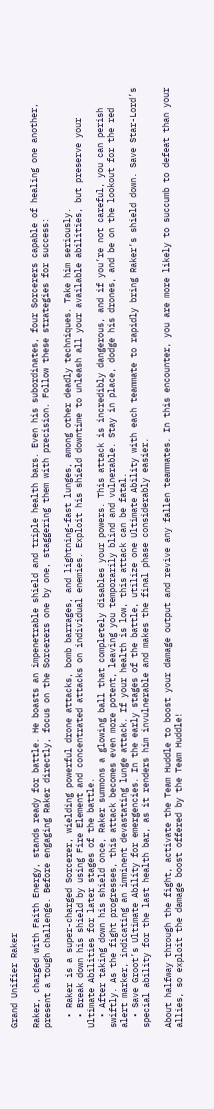Grand Unifier Raker

Raker, charged with Faith Energy, stands ready for battle. He boasts an impenetrable shield and triple health bars. Even his subordinates, four Sorcerers capable of healing one another, present a tough challenge. Before engaging Raker directly, focus on the Sorcerers one by one, staggering them with precision. Follow these strategies for success:

  • Raker is a super-charged Sorcerer, wielding powerful drone attacks, bomb barrages, and lightning-fast lunges, among other deadly techniques. Take him seriously.
  • Break down his shield by using Fire Element and concentrated attacks on individual enemies. Exploit his shield downtime to unleash all your available abilities, but preserve your Ultimate Abilities for later stages of the battle.
  • After taking down his shield once, Raker summons a glowing ball that completely disables your powers. This attack is incredibly dangerous, and if you’re not careful, you can perish swiftly. As the fight progresses, this attack becomes even more potent, leaving you temporarily blind and vulnerable. Stay in place, dodge his drones, and be on the lookout for the red alert marker, indicating an imminent devastating lunge attack. If your health is low, this attack can be fatal.
  • Save Groot’s Ultimate Ability for emergencies. In the early stages of the battle, utilize one Ultimate Ability with each teammate to rapidly bring Raker’s shield down. Save Star-Lord’s special ability for the last health bar, as it renders him invulnerable and makes the final phase considerably easier.

About halfway through the fight, activate the Team Huddle to boost your damage output and revive any fallen teammates. In this encounter, you are more likely to succumb to defeat than your allies, so exploit the damage boost offered by the Team Huddle!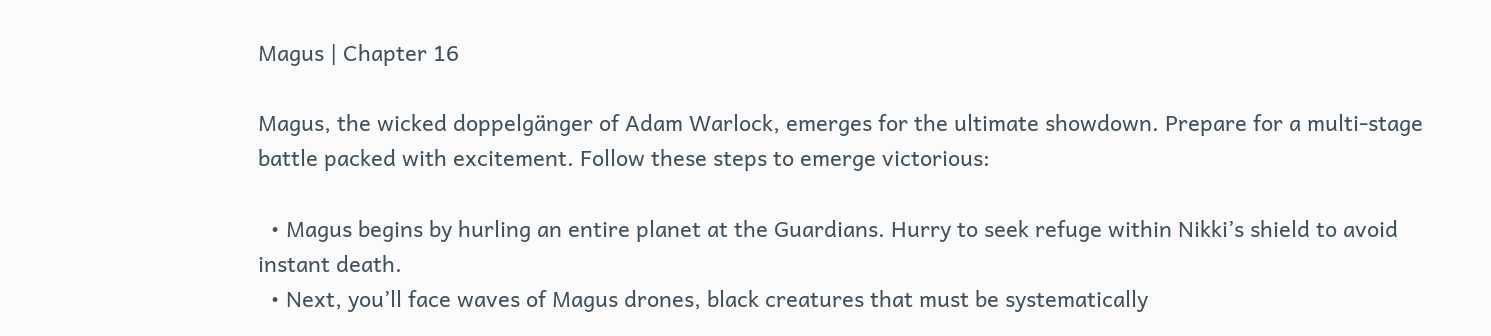Magus | Chapter 16

Magus, the wicked doppelgänger of Adam Warlock, emerges for the ultimate showdown. Prepare for a multi-stage battle packed with excitement. Follow these steps to emerge victorious:

  • Magus begins by hurling an entire planet at the Guardians. Hurry to seek refuge within Nikki’s shield to avoid instant death.
  • Next, you’ll face waves of Magus drones, black creatures that must be systematically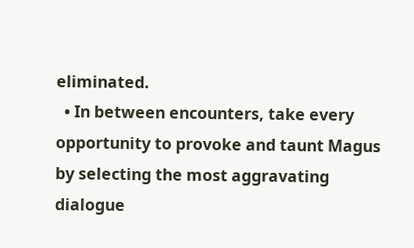eliminated.
  • In between encounters, take every opportunity to provoke and taunt Magus by selecting the most aggravating dialogue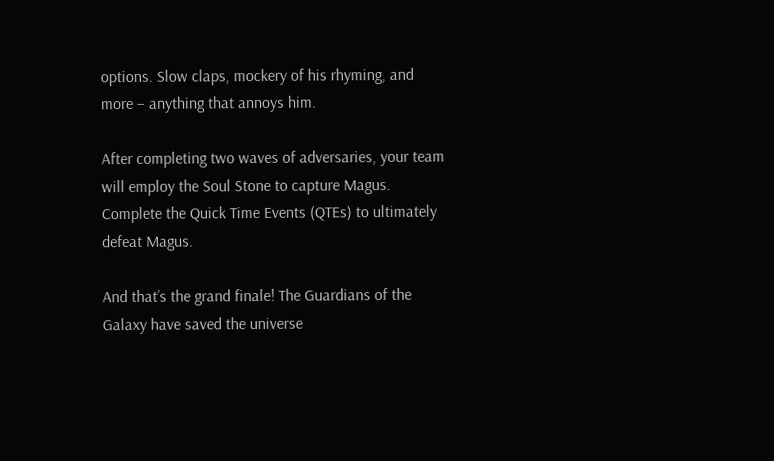options. Slow claps, mockery of his rhyming, and more – anything that annoys him.

After completing two waves of adversaries, your team will employ the Soul Stone to capture Magus. Complete the Quick Time Events (QTEs) to ultimately defeat Magus.

And that’s the grand finale! The Guardians of the Galaxy have saved the universe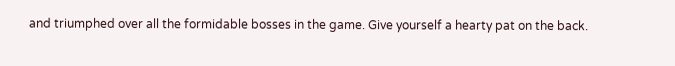and triumphed over all the formidable bosses in the game. Give yourself a hearty pat on the back.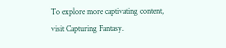To explore more captivating content, visit Capturing Fantasy.